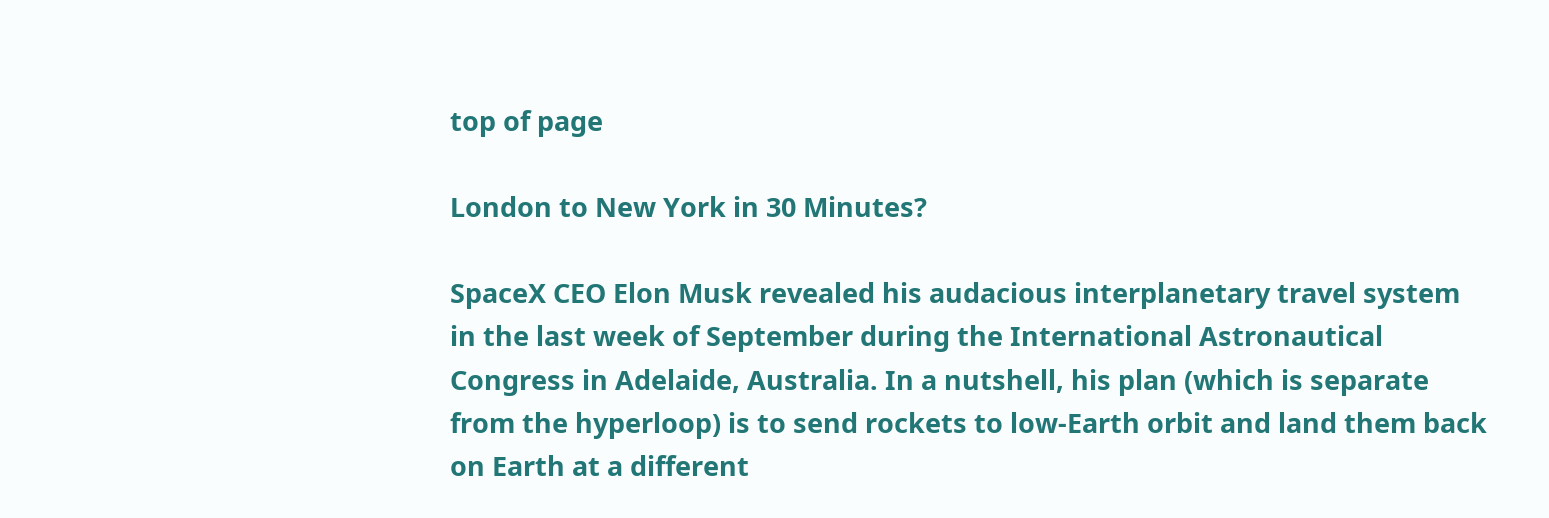top of page

London to New York in 30 Minutes?

SpaceX CEO Elon Musk revealed his audacious interplanetary travel system in the last week of September during the International Astronautical Congress in Adelaide, Australia. In a nutshell, his plan (which is separate from the hyperloop) is to send rockets to low-Earth orbit and land them back on Earth at a different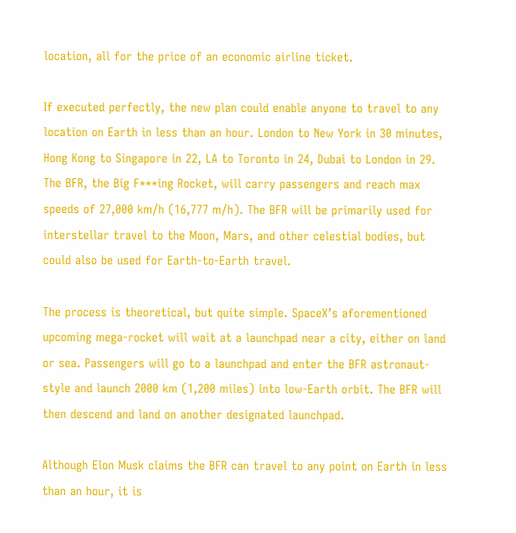location, all for the price of an economic airline ticket.

If executed perfectly, the new plan could enable anyone to travel to any location on Earth in less than an hour. London to New York in 30 minutes, Hong Kong to Singapore in 22, LA to Toronto in 24, Dubai to London in 29. The BFR, the Big F***ing Rocket, will carry passengers and reach max speeds of 27,000 km/h (16,777 m/h). The BFR will be primarily used for interstellar travel to the Moon, Mars, and other celestial bodies, but could also be used for Earth-to-Earth travel.

The process is theoretical, but quite simple. SpaceX’s aforementioned upcoming mega-rocket will wait at a launchpad near a city, either on land or sea. Passengers will go to a launchpad and enter the BFR astronaut-style and launch 2000 km (1,200 miles) into low-Earth orbit. The BFR will then descend and land on another designated launchpad.

Although Elon Musk claims the BFR can travel to any point on Earth in less than an hour, it is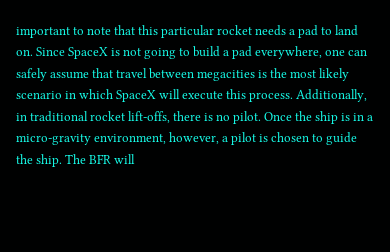important to note that this particular rocket needs a pad to land on. Since SpaceX is not going to build a pad everywhere, one can safely assume that travel between megacities is the most likely scenario in which SpaceX will execute this process. Additionally, in traditional rocket lift-offs, there is no pilot. Once the ship is in a micro-gravity environment, however, a pilot is chosen to guide the ship. The BFR will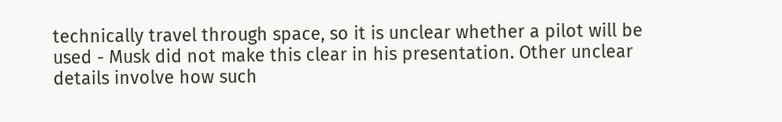technically travel through space, so it is unclear whether a pilot will be used - Musk did not make this clear in his presentation. Other unclear details involve how such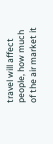travel will affect people, how much of the air market it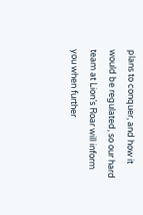plans to conquer, and how it would be regulated, so our hard team at Lion’s Roar will inform you when further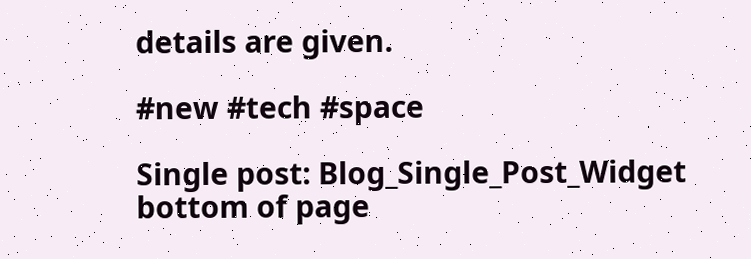details are given.

#new #tech #space

Single post: Blog_Single_Post_Widget
bottom of page